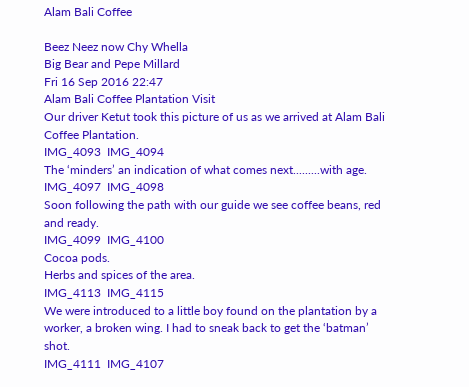Alam Bali Coffee

Beez Neez now Chy Whella
Big Bear and Pepe Millard
Fri 16 Sep 2016 22:47
Alam Bali Coffee Plantation Visit
Our driver Ketut took this picture of us as we arrived at Alam Bali Coffee Plantation.
IMG_4093  IMG_4094
The ‘minders’ an indication of what comes next.........with age.
IMG_4097  IMG_4098
Soon following the path with our guide we see coffee beans, red and ready.
IMG_4099  IMG_4100
Cocoa pods.
Herbs and spices of the area.
IMG_4113  IMG_4115
We were introduced to a little boy found on the plantation by a worker, a broken wing. I had to sneak back to get the ‘batman’ shot.
IMG_4111  IMG_4107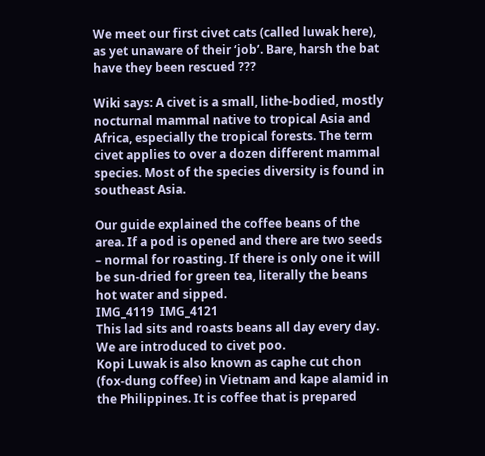We meet our first civet cats (called luwak here), as yet unaware of their ‘job’. Bare, harsh the bat have they been rescued ???

Wiki says: A civet is a small, lithe-bodied, mostly nocturnal mammal native to tropical Asia and Africa, especially the tropical forests. The term civet applies to over a dozen different mammal species. Most of the species diversity is found in southeast Asia.

Our guide explained the coffee beans of the area. If a pod is opened and there are two seeds – normal for roasting. If there is only one it will be sun-dried for green tea, literally the beans hot water and sipped.
IMG_4119  IMG_4121
This lad sits and roasts beans all day every day.
We are introduced to civet poo.
Kopi Luwak is also known as caphe cut chon (fox-dung coffee) in Vietnam and kape alamid in the Philippines. It is coffee that is prepared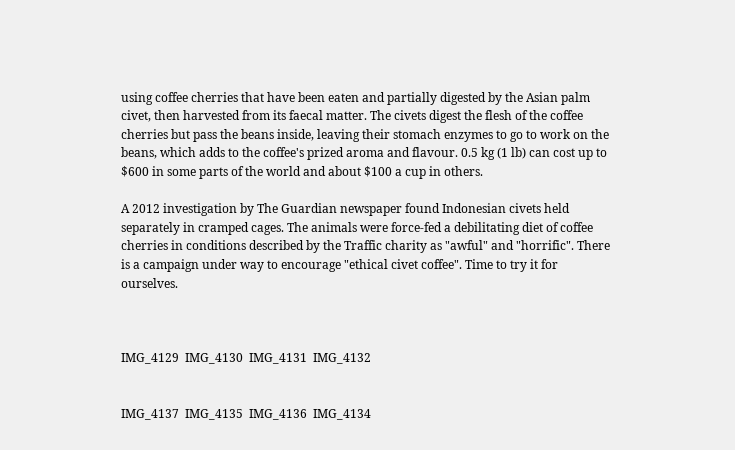using coffee cherries that have been eaten and partially digested by the Asian palm civet, then harvested from its faecal matter. The civets digest the flesh of the coffee cherries but pass the beans inside, leaving their stomach enzymes to go to work on the beans, which adds to the coffee's prized aroma and flavour. 0.5 kg (1 lb) can cost up to $600 in some parts of the world and about $100 a cup in others.

A 2012 investigation by The Guardian newspaper found Indonesian civets held separately in cramped cages. The animals were force-fed a debilitating diet of coffee cherries in conditions described by the Traffic charity as "awful" and "horrific". There is a campaign under way to encourage "ethical civet coffee". Time to try it for ourselves.



IMG_4129  IMG_4130  IMG_4131  IMG_4132


IMG_4137  IMG_4135  IMG_4136  IMG_4134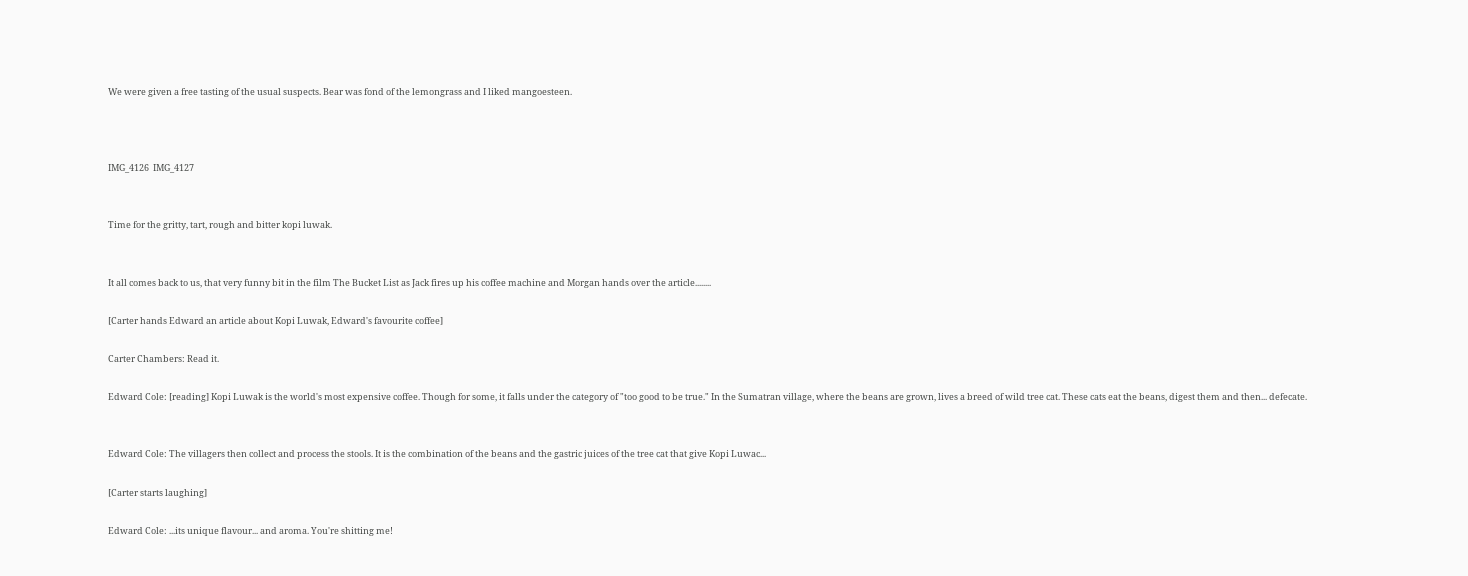We were given a free tasting of the usual suspects. Bear was fond of the lemongrass and I liked mangoesteen.



IMG_4126  IMG_4127


Time for the gritty, tart, rough and bitter kopi luwak.


It all comes back to us, that very funny bit in the film The Bucket List as Jack fires up his coffee machine and Morgan hands over the article........

[Carter hands Edward an article about Kopi Luwak, Edward's favourite coffee]

Carter Chambers: Read it.

Edward Cole: [reading] Kopi Luwak is the world's most expensive coffee. Though for some, it falls under the category of "too good to be true." In the Sumatran village, where the beans are grown, lives a breed of wild tree cat. These cats eat the beans, digest them and then... defecate.


Edward Cole: The villagers then collect and process the stools. It is the combination of the beans and the gastric juices of the tree cat that give Kopi Luwac...

[Carter starts laughing]

Edward Cole: ...its unique flavour... and aroma. You're shitting me!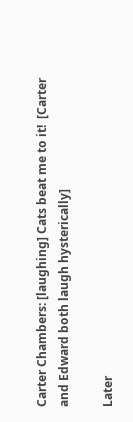Carter Chambers: [laughing] Cats beat me to it!  [Carter and Edward both laugh hysterically]

Later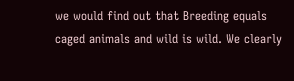we would find out that Breeding equals caged animals and wild is wild. We clearly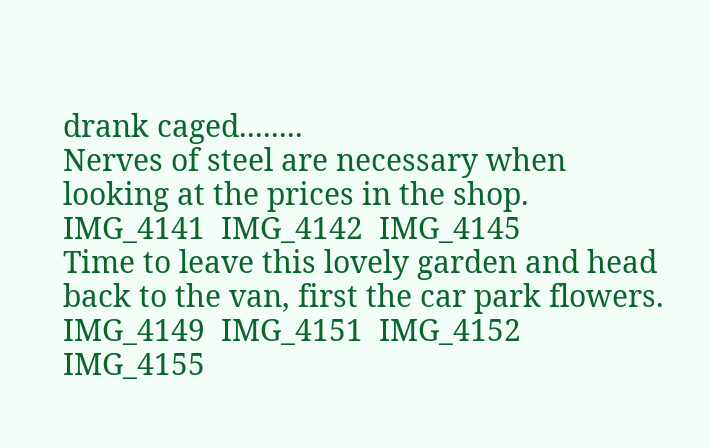drank caged........
Nerves of steel are necessary when looking at the prices in the shop.
IMG_4141  IMG_4142  IMG_4145
Time to leave this lovely garden and head back to the van, first the car park flowers.
IMG_4149  IMG_4151  IMG_4152  IMG_4155